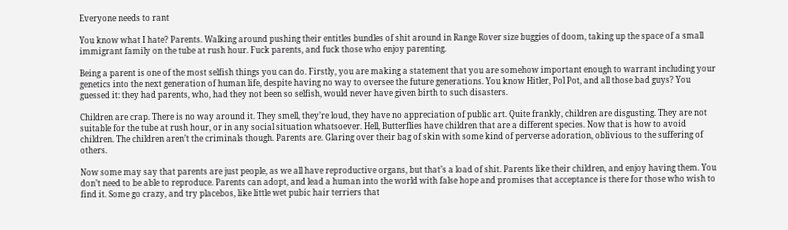Everyone needs to rant

You know what I hate? Parents. Walking around pushing their entitles bundles of shit around in Range Rover size buggies of doom, taking up the space of a small immigrant family on the tube at rush hour. Fuck parents, and fuck those who enjoy parenting.

Being a parent is one of the most selfish things you can do. Firstly, you are making a statement that you are somehow important enough to warrant including your genetics into the next generation of human life, despite having no way to oversee the future generations. You know Hitler, Pol Pot, and all those bad guys? You guessed it: they had parents, who, had they not been so selfish, would never have given birth to such disasters.

Children are crap. There is no way around it. They smell, they’re loud, they have no appreciation of public art. Quite frankly, children are disgusting. They are not suitable for the tube at rush hour, or in any social situation whatsoever. Hell, Butterflies have children that are a different species. Now that is how to avoid children. The children aren’t the criminals though. Parents are. Glaring over their bag of skin with some kind of perverse adoration, oblivious to the suffering of others.

Now some may say that parents are just people, as we all have reproductive organs, but that’s a load of shit. Parents like their children, and enjoy having them. You don’t need to be able to reproduce. Parents can adopt, and lead a human into the world with false hope and promises that acceptance is there for those who wish to find it. Some go crazy, and try placebos, like little wet pubic hair terriers that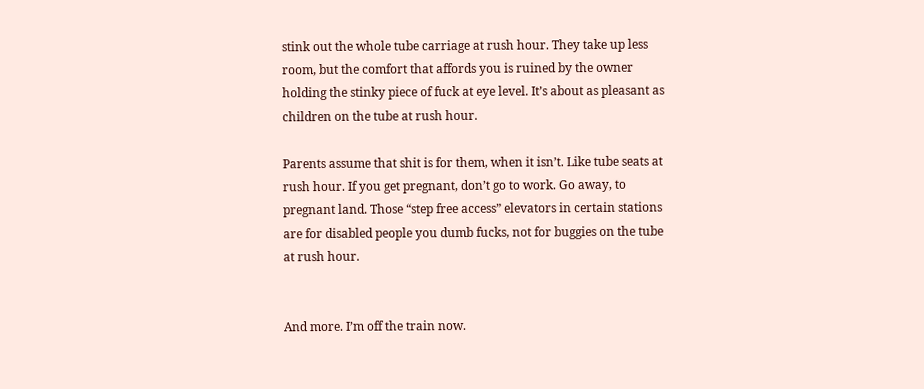stink out the whole tube carriage at rush hour. They take up less room, but the comfort that affords you is ruined by the owner holding the stinky piece of fuck at eye level. It’s about as pleasant as children on the tube at rush hour.

Parents assume that shit is for them, when it isn’t. Like tube seats at rush hour. If you get pregnant, don’t go to work. Go away, to pregnant land. Those “step free access” elevators in certain stations are for disabled people you dumb fucks, not for buggies on the tube at rush hour.


And more. I’m off the train now.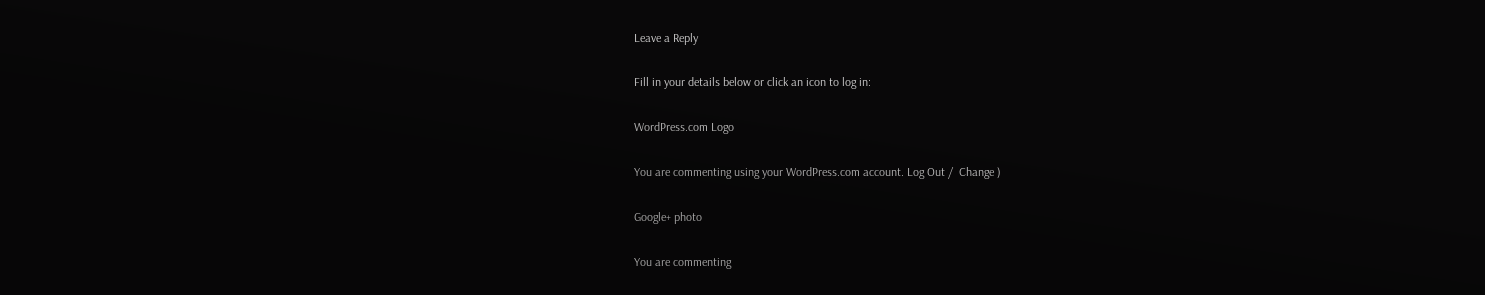Leave a Reply

Fill in your details below or click an icon to log in:

WordPress.com Logo

You are commenting using your WordPress.com account. Log Out /  Change )

Google+ photo

You are commenting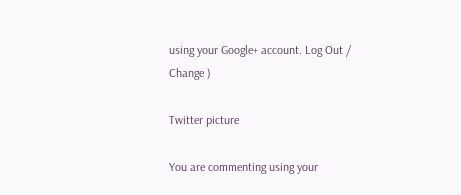using your Google+ account. Log Out /  Change )

Twitter picture

You are commenting using your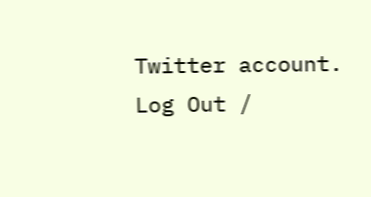Twitter account. Log Out /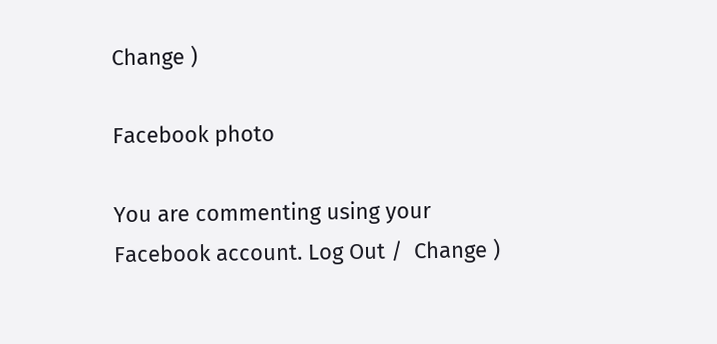Change )

Facebook photo

You are commenting using your Facebook account. Log Out /  Change )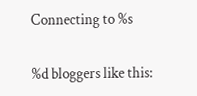Connecting to %s

%d bloggers like this: